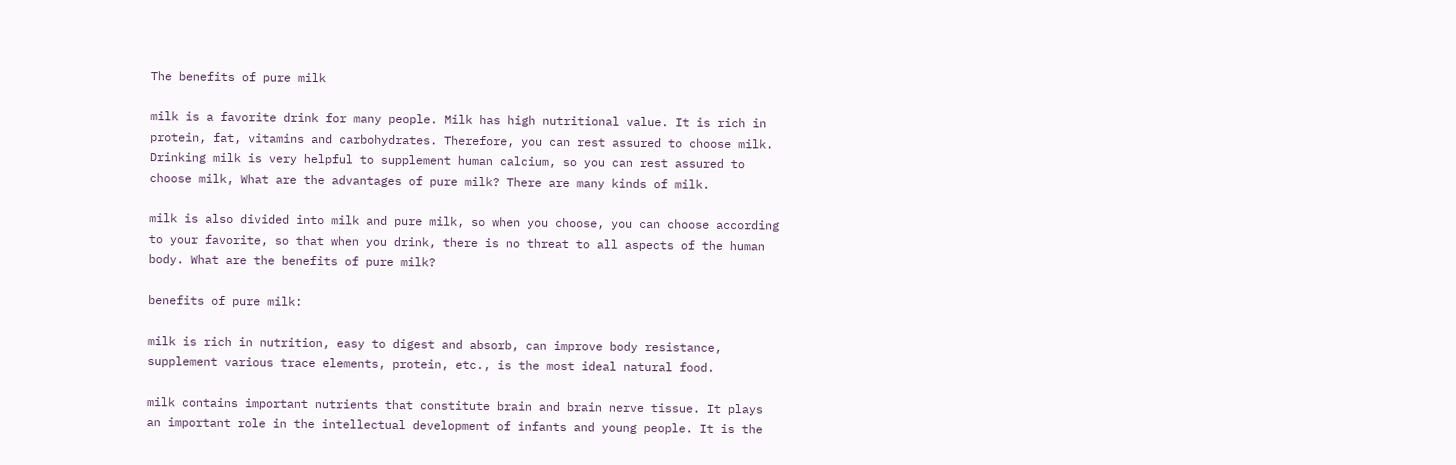The benefits of pure milk

milk is a favorite drink for many people. Milk has high nutritional value. It is rich in protein, fat, vitamins and carbohydrates. Therefore, you can rest assured to choose milk. Drinking milk is very helpful to supplement human calcium, so you can rest assured to choose milk, What are the advantages of pure milk? There are many kinds of milk.

milk is also divided into milk and pure milk, so when you choose, you can choose according to your favorite, so that when you drink, there is no threat to all aspects of the human body. What are the benefits of pure milk?

benefits of pure milk:

milk is rich in nutrition, easy to digest and absorb, can improve body resistance, supplement various trace elements, protein, etc., is the most ideal natural food.

milk contains important nutrients that constitute brain and brain nerve tissue. It plays an important role in the intellectual development of infants and young people. It is the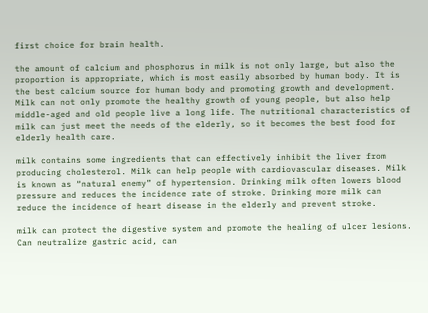first choice for brain health.

the amount of calcium and phosphorus in milk is not only large, but also the proportion is appropriate, which is most easily absorbed by human body. It is the best calcium source for human body and promoting growth and development. Milk can not only promote the healthy growth of young people, but also help middle-aged and old people live a long life. The nutritional characteristics of milk can just meet the needs of the elderly, so it becomes the best food for elderly health care.

milk contains some ingredients that can effectively inhibit the liver from producing cholesterol. Milk can help people with cardiovascular diseases. Milk is known as “natural enemy” of hypertension. Drinking milk often lowers blood pressure and reduces the incidence rate of stroke. Drinking more milk can reduce the incidence of heart disease in the elderly and prevent stroke.

milk can protect the digestive system and promote the healing of ulcer lesions. Can neutralize gastric acid, can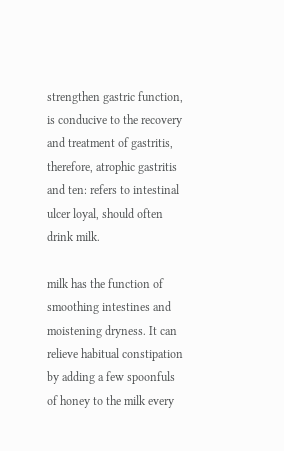strengthen gastric function, is conducive to the recovery and treatment of gastritis, therefore, atrophic gastritis and ten: refers to intestinal ulcer loyal, should often drink milk.

milk has the function of smoothing intestines and moistening dryness. It can relieve habitual constipation by adding a few spoonfuls of honey to the milk every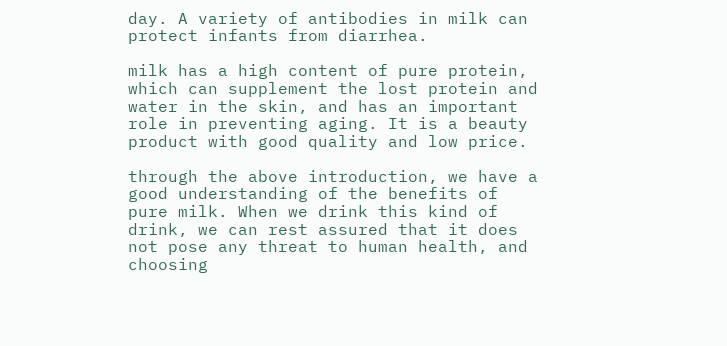day. A variety of antibodies in milk can protect infants from diarrhea.

milk has a high content of pure protein, which can supplement the lost protein and water in the skin, and has an important role in preventing aging. It is a beauty product with good quality and low price.

through the above introduction, we have a good understanding of the benefits of pure milk. When we drink this kind of drink, we can rest assured that it does not pose any threat to human health, and choosing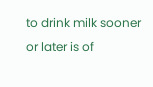to drink milk sooner or later is of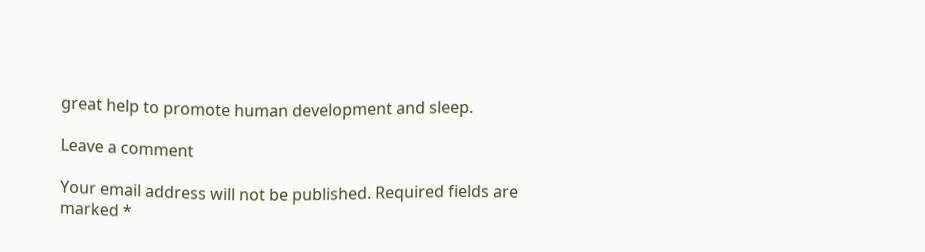great help to promote human development and sleep.

Leave a comment

Your email address will not be published. Required fields are marked *